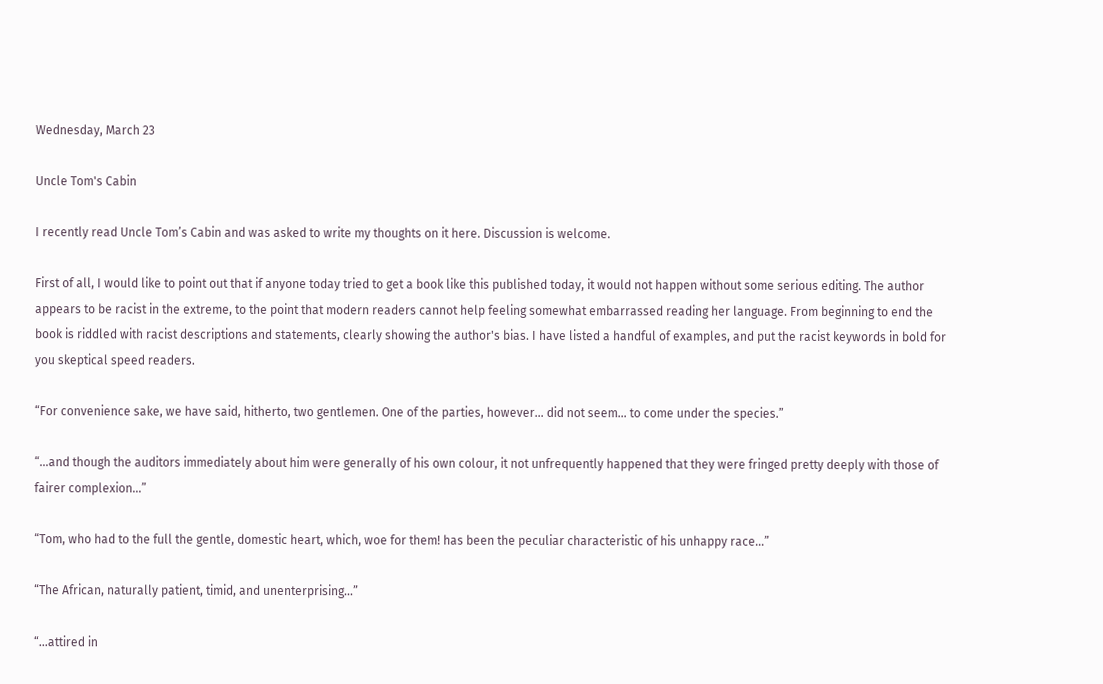Wednesday, March 23

Uncle Tom's Cabin

I recently read Uncle Tom’s Cabin and was asked to write my thoughts on it here. Discussion is welcome.

First of all, I would like to point out that if anyone today tried to get a book like this published today, it would not happen without some serious editing. The author appears to be racist in the extreme, to the point that modern readers cannot help feeling somewhat embarrassed reading her language. From beginning to end the book is riddled with racist descriptions and statements, clearly showing the author's bias. I have listed a handful of examples, and put the racist keywords in bold for you skeptical speed readers.

“For convenience sake, we have said, hitherto, two gentlemen. One of the parties, however… did not seem… to come under the species.”

“…and though the auditors immediately about him were generally of his own colour, it not unfrequently happened that they were fringed pretty deeply with those of fairer complexion…”

“Tom, who had to the full the gentle, domestic heart, which, woe for them! has been the peculiar characteristic of his unhappy race…”

“The African, naturally patient, timid, and unenterprising…”

“…attired in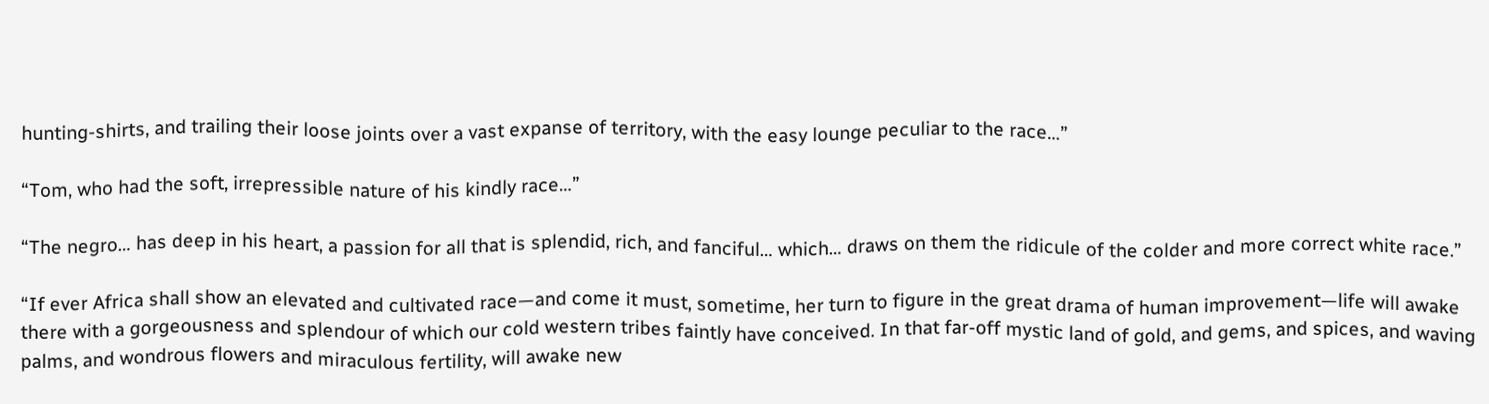hunting-shirts, and trailing their loose joints over a vast expanse of territory, with the easy lounge peculiar to the race…”

“Tom, who had the soft, irrepressible nature of his kindly race…”

“The negro… has deep in his heart, a passion for all that is splendid, rich, and fanciful… which… draws on them the ridicule of the colder and more correct white race.”

“If ever Africa shall show an elevated and cultivated race—and come it must, sometime, her turn to figure in the great drama of human improvement—life will awake there with a gorgeousness and splendour of which our cold western tribes faintly have conceived. In that far-off mystic land of gold, and gems, and spices, and waving palms, and wondrous flowers and miraculous fertility, will awake new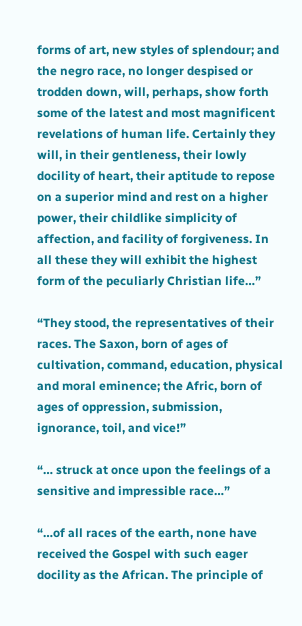forms of art, new styles of splendour; and the negro race, no longer despised or trodden down, will, perhaps, show forth some of the latest and most magnificent revelations of human life. Certainly they will, in their gentleness, their lowly docility of heart, their aptitude to repose on a superior mind and rest on a higher power, their childlike simplicity of affection, and facility of forgiveness. In all these they will exhibit the highest form of the peculiarly Christian life…”

“They stood, the representatives of their races. The Saxon, born of ages of cultivation, command, education, physical and moral eminence; the Afric, born of ages of oppression, submission, ignorance, toil, and vice!”

“… struck at once upon the feelings of a sensitive and impressible race…”

“…of all races of the earth, none have received the Gospel with such eager docility as the African. The principle of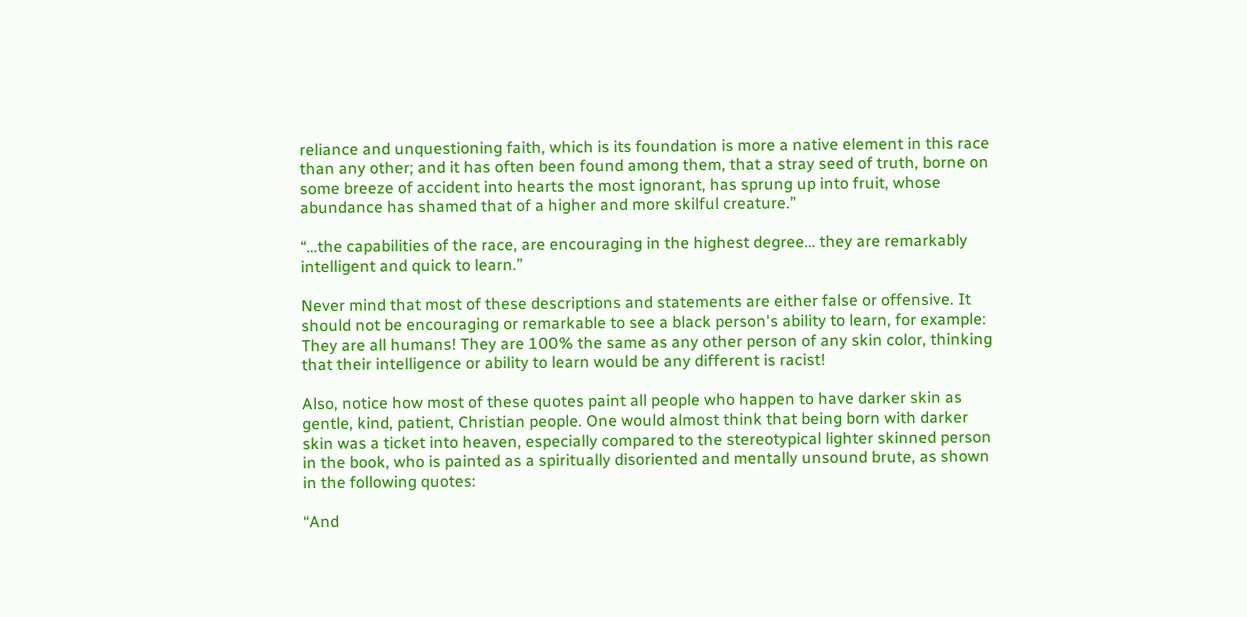reliance and unquestioning faith, which is its foundation is more a native element in this race than any other; and it has often been found among them, that a stray seed of truth, borne on some breeze of accident into hearts the most ignorant, has sprung up into fruit, whose abundance has shamed that of a higher and more skilful creature.”

“…the capabilities of the race, are encouraging in the highest degree… they are remarkably intelligent and quick to learn.”

Never mind that most of these descriptions and statements are either false or offensive. It should not be encouraging or remarkable to see a black person's ability to learn, for example: They are all humans! They are 100% the same as any other person of any skin color, thinking that their intelligence or ability to learn would be any different is racist!

Also, notice how most of these quotes paint all people who happen to have darker skin as gentle, kind, patient, Christian people. One would almost think that being born with darker skin was a ticket into heaven, especially compared to the stereotypical lighter skinned person in the book, who is painted as a spiritually disoriented and mentally unsound brute, as shown in the following quotes:

“And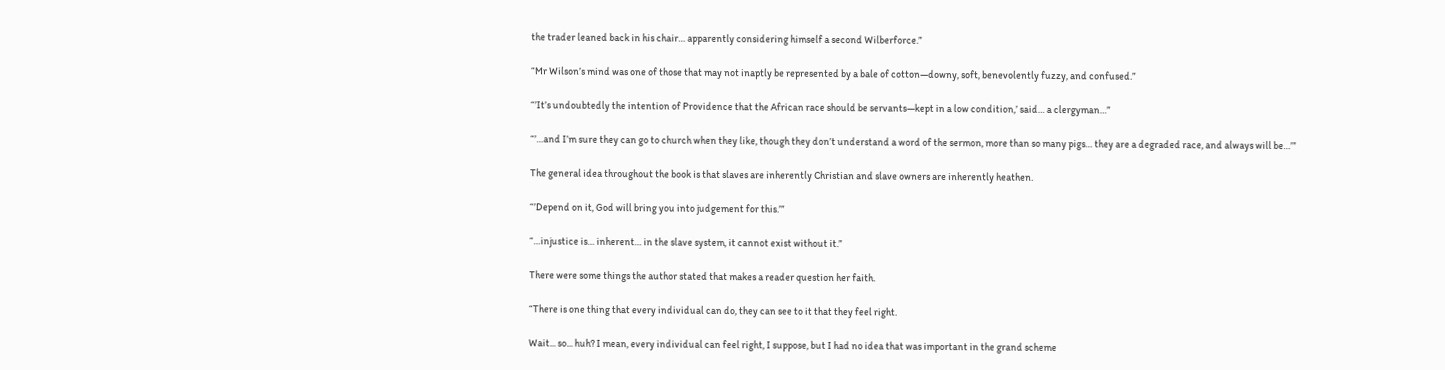the trader leaned back in his chair… apparently considering himself a second Wilberforce.”

“Mr Wilson’s mind was one of those that may not inaptly be represented by a bale of cotton—downy, soft, benevolently fuzzy, and confused.”

“’It’s undoubtedly the intention of Providence that the African race should be servants—kept in a low condition,’ said… a clergyman…”

“’…and I’m sure they can go to church when they like, though they don’t understand a word of the sermon, more than so many pigs… they are a degraded race, and always will be…’”

The general idea throughout the book is that slaves are inherently Christian and slave owners are inherently heathen.

“’Depend on it, God will bring you into judgement for this.’”

“…injustice is… inherent… in the slave system, it cannot exist without it.”

There were some things the author stated that makes a reader question her faith.

“There is one thing that every individual can do, they can see to it that they feel right.

Wait... so... huh? I mean, every individual can feel right, I suppose, but I had no idea that was important in the grand scheme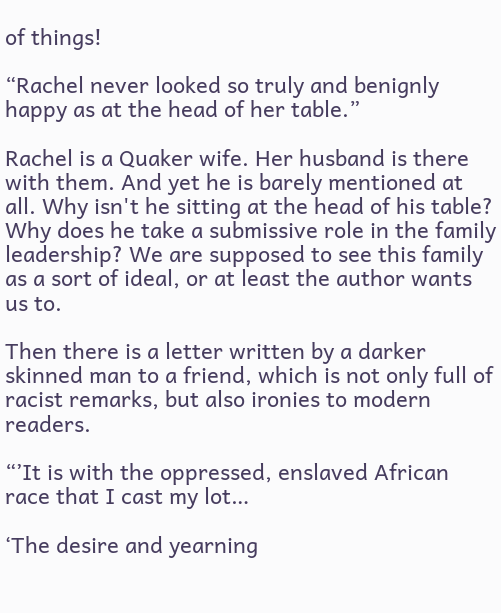of things!

“Rachel never looked so truly and benignly happy as at the head of her table.”

Rachel is a Quaker wife. Her husband is there with them. And yet he is barely mentioned at all. Why isn't he sitting at the head of his table? Why does he take a submissive role in the family leadership? We are supposed to see this family as a sort of ideal, or at least the author wants us to.

Then there is a letter written by a darker skinned man to a friend, which is not only full of racist remarks, but also ironies to modern readers.

“’It is with the oppressed, enslaved African race that I cast my lot…

‘The desire and yearning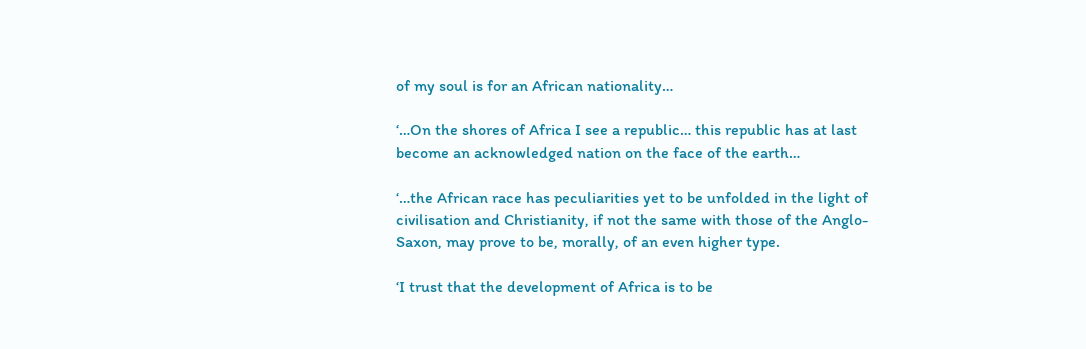of my soul is for an African nationality…

‘…On the shores of Africa I see a republic… this republic has at last become an acknowledged nation on the face of the earth…

‘…the African race has peculiarities yet to be unfolded in the light of civilisation and Christianity, if not the same with those of the Anglo-Saxon, may prove to be, morally, of an even higher type.

‘I trust that the development of Africa is to be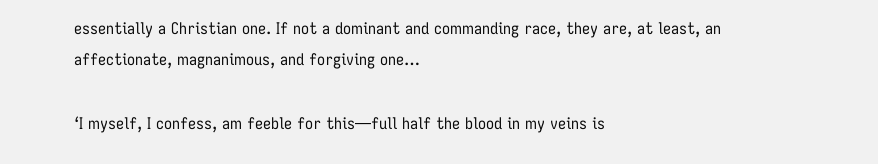essentially a Christian one. If not a dominant and commanding race, they are, at least, an affectionate, magnanimous, and forgiving one…

‘I myself, I confess, am feeble for this—full half the blood in my veins is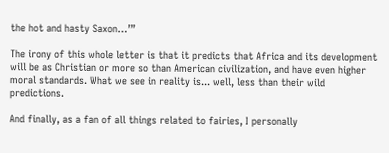the hot and hasty Saxon…’”

The irony of this whole letter is that it predicts that Africa and its development will be as Christian or more so than American civilization, and have even higher moral standards. What we see in reality is... well, less than their wild predictions.

And finally, as a fan of all things related to fairies, I personally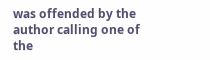was offended by the author calling one of the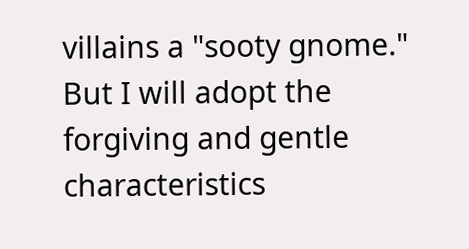villains a "sooty gnome." But I will adopt the forgiving and gentle characteristics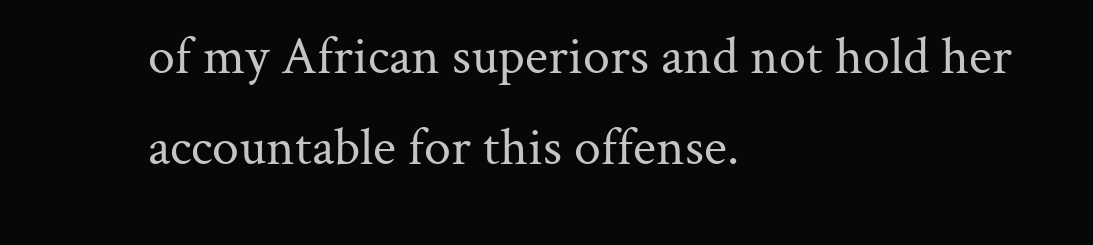of my African superiors and not hold her accountable for this offense.